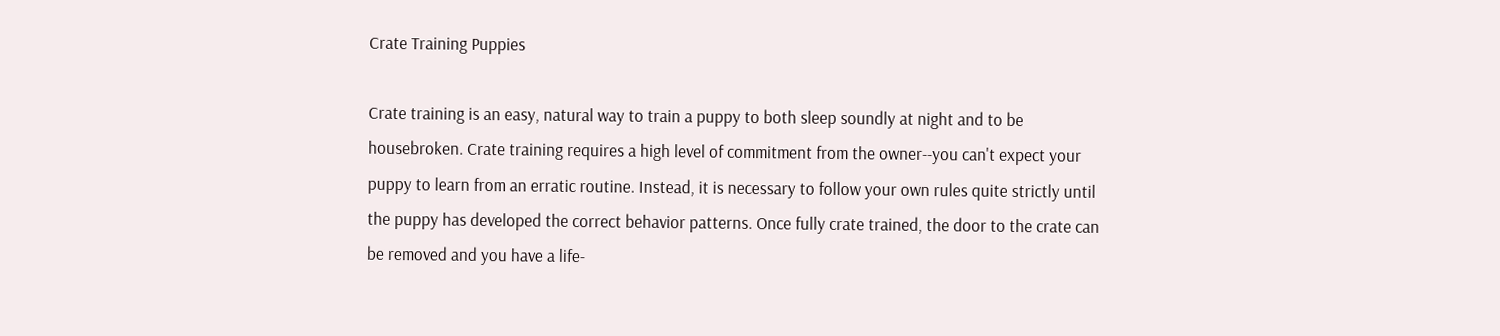Crate Training Puppies

Crate training is an easy, natural way to train a puppy to both sleep soundly at night and to be housebroken. Crate training requires a high level of commitment from the owner--you can't expect your puppy to learn from an erratic routine. Instead, it is necessary to follow your own rules quite strictly until the puppy has developed the correct behavior patterns. Once fully crate trained, the door to the crate can be removed and you have a life-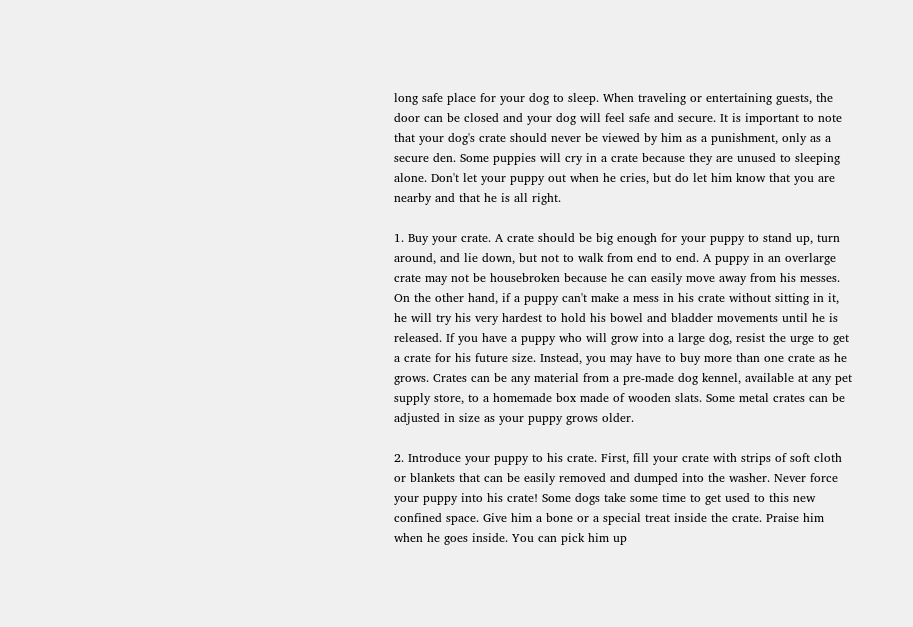long safe place for your dog to sleep. When traveling or entertaining guests, the door can be closed and your dog will feel safe and secure. It is important to note that your dog's crate should never be viewed by him as a punishment, only as a secure den. Some puppies will cry in a crate because they are unused to sleeping alone. Don't let your puppy out when he cries, but do let him know that you are nearby and that he is all right.

1. Buy your crate. A crate should be big enough for your puppy to stand up, turn around, and lie down, but not to walk from end to end. A puppy in an overlarge crate may not be housebroken because he can easily move away from his messes. On the other hand, if a puppy can't make a mess in his crate without sitting in it, he will try his very hardest to hold his bowel and bladder movements until he is released. If you have a puppy who will grow into a large dog, resist the urge to get a crate for his future size. Instead, you may have to buy more than one crate as he grows. Crates can be any material from a pre-made dog kennel, available at any pet supply store, to a homemade box made of wooden slats. Some metal crates can be adjusted in size as your puppy grows older.

2. Introduce your puppy to his crate. First, fill your crate with strips of soft cloth or blankets that can be easily removed and dumped into the washer. Never force your puppy into his crate! Some dogs take some time to get used to this new confined space. Give him a bone or a special treat inside the crate. Praise him when he goes inside. You can pick him up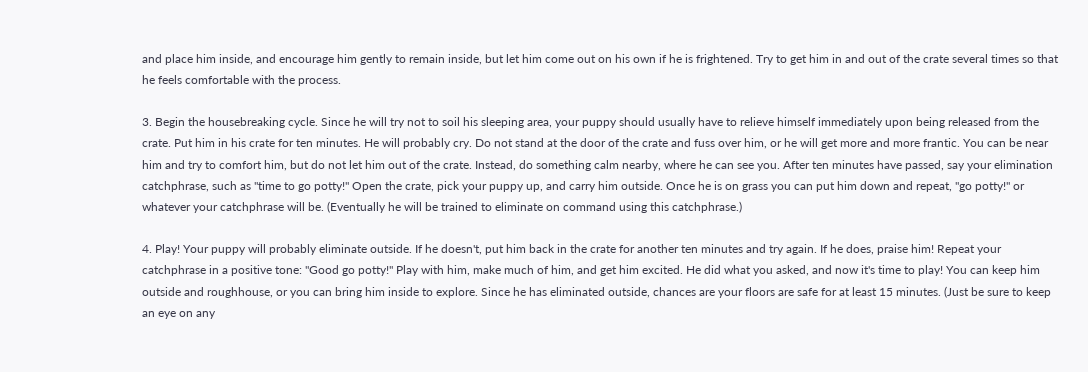and place him inside, and encourage him gently to remain inside, but let him come out on his own if he is frightened. Try to get him in and out of the crate several times so that he feels comfortable with the process.

3. Begin the housebreaking cycle. Since he will try not to soil his sleeping area, your puppy should usually have to relieve himself immediately upon being released from the crate. Put him in his crate for ten minutes. He will probably cry. Do not stand at the door of the crate and fuss over him, or he will get more and more frantic. You can be near him and try to comfort him, but do not let him out of the crate. Instead, do something calm nearby, where he can see you. After ten minutes have passed, say your elimination catchphrase, such as "time to go potty!" Open the crate, pick your puppy up, and carry him outside. Once he is on grass you can put him down and repeat, "go potty!" or whatever your catchphrase will be. (Eventually he will be trained to eliminate on command using this catchphrase.)

4. Play! Your puppy will probably eliminate outside. If he doesn't, put him back in the crate for another ten minutes and try again. If he does, praise him! Repeat your catchphrase in a positive tone: "Good go potty!" Play with him, make much of him, and get him excited. He did what you asked, and now it's time to play! You can keep him outside and roughhouse, or you can bring him inside to explore. Since he has eliminated outside, chances are your floors are safe for at least 15 minutes. (Just be sure to keep an eye on any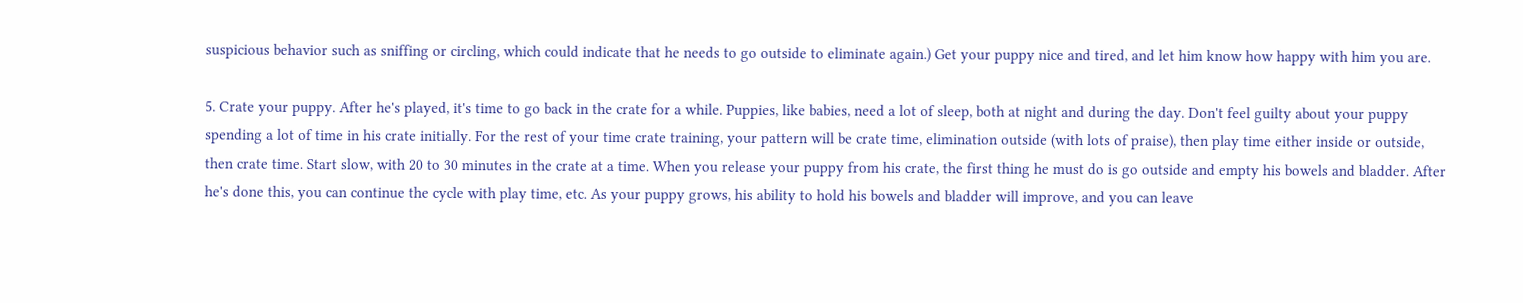suspicious behavior such as sniffing or circling, which could indicate that he needs to go outside to eliminate again.) Get your puppy nice and tired, and let him know how happy with him you are.

5. Crate your puppy. After he's played, it's time to go back in the crate for a while. Puppies, like babies, need a lot of sleep, both at night and during the day. Don't feel guilty about your puppy spending a lot of time in his crate initially. For the rest of your time crate training, your pattern will be crate time, elimination outside (with lots of praise), then play time either inside or outside, then crate time. Start slow, with 20 to 30 minutes in the crate at a time. When you release your puppy from his crate, the first thing he must do is go outside and empty his bowels and bladder. After he's done this, you can continue the cycle with play time, etc. As your puppy grows, his ability to hold his bowels and bladder will improve, and you can leave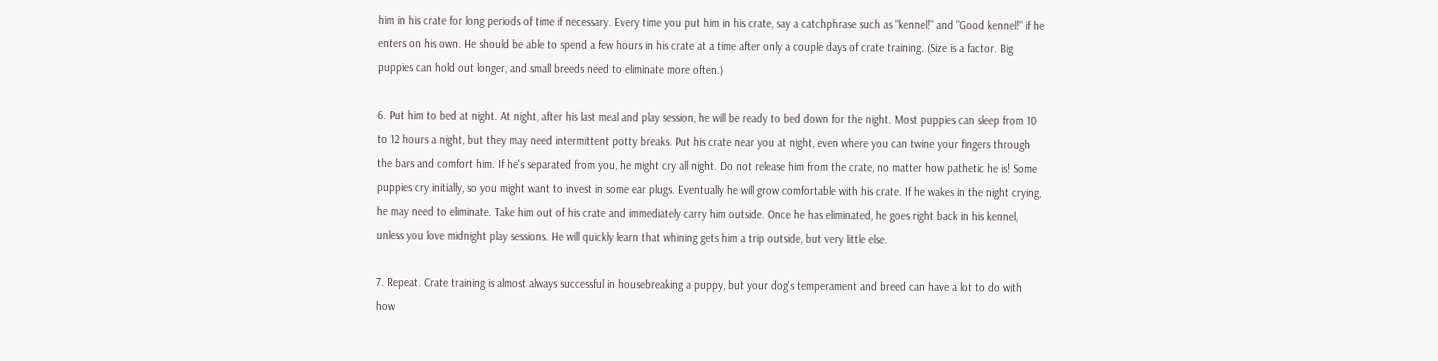him in his crate for long periods of time if necessary. Every time you put him in his crate, say a catchphrase such as "kennel!" and "Good kennel!" if he enters on his own. He should be able to spend a few hours in his crate at a time after only a couple days of crate training. (Size is a factor. Big puppies can hold out longer, and small breeds need to eliminate more often.)

6. Put him to bed at night. At night, after his last meal and play session, he will be ready to bed down for the night. Most puppies can sleep from 10 to 12 hours a night, but they may need intermittent potty breaks. Put his crate near you at night, even where you can twine your fingers through the bars and comfort him. If he's separated from you, he might cry all night. Do not release him from the crate, no matter how pathetic he is! Some puppies cry initially, so you might want to invest in some ear plugs. Eventually he will grow comfortable with his crate. If he wakes in the night crying, he may need to eliminate. Take him out of his crate and immediately carry him outside. Once he has eliminated, he goes right back in his kennel, unless you love midnight play sessions. He will quickly learn that whining gets him a trip outside, but very little else.

7. Repeat. Crate training is almost always successful in housebreaking a puppy, but your dog's temperament and breed can have a lot to do with how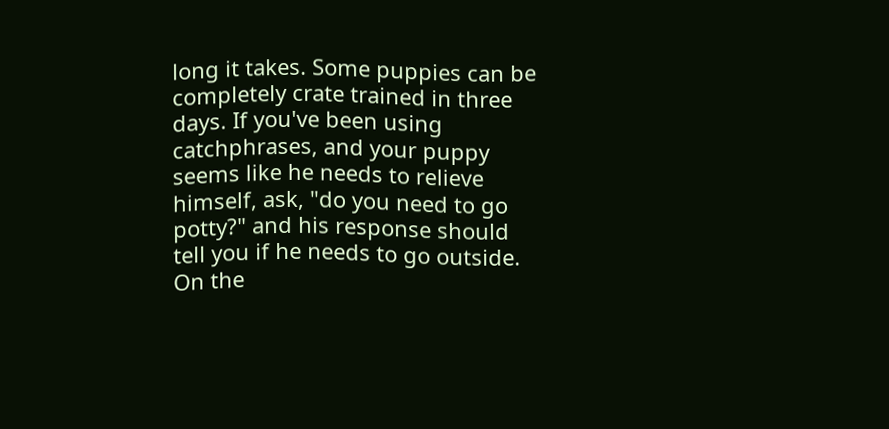long it takes. Some puppies can be completely crate trained in three days. If you've been using catchphrases, and your puppy seems like he needs to relieve himself, ask, "do you need to go potty?" and his response should tell you if he needs to go outside. On the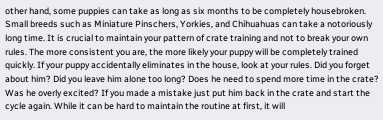other hand, some puppies can take as long as six months to be completely housebroken. Small breeds such as Miniature Pinschers, Yorkies, and Chihuahuas can take a notoriously long time. It is crucial to maintain your pattern of crate training and not to break your own rules. The more consistent you are, the more likely your puppy will be completely trained quickly. If your puppy accidentally eliminates in the house, look at your rules. Did you forget about him? Did you leave him alone too long? Does he need to spend more time in the crate? Was he overly excited? If you made a mistake just put him back in the crate and start the cycle again. While it can be hard to maintain the routine at first, it will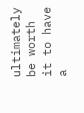ultimately be worth it to have a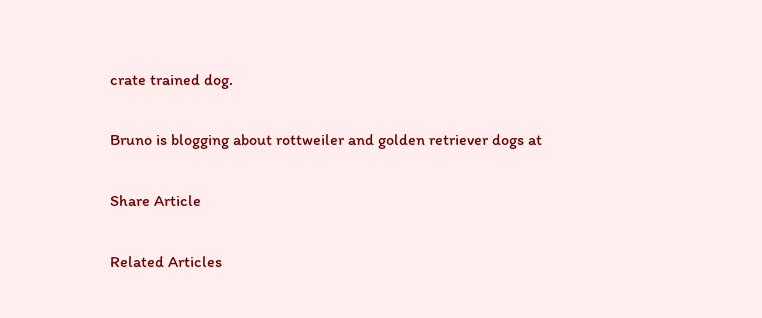crate trained dog.

Bruno is blogging about rottweiler and golden retriever dogs at

Share Article

Related Articles